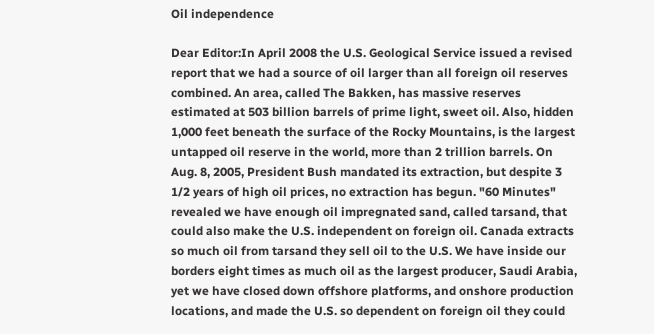Oil independence

Dear Editor:In April 2008 the U.S. Geological Service issued a revised report that we had a source of oil larger than all foreign oil reserves combined. An area, called The Bakken, has massive reserves estimated at 503 billion barrels of prime light, sweet oil. Also, hidden 1,000 feet beneath the surface of the Rocky Mountains, is the largest untapped oil reserve in the world, more than 2 trillion barrels. On Aug. 8, 2005, President Bush mandated its extraction, but despite 3 1/2 years of high oil prices, no extraction has begun. "60 Minutes" revealed we have enough oil impregnated sand, called tarsand, that could also make the U.S. independent on foreign oil. Canada extracts so much oil from tarsand they sell oil to the U.S. We have inside our borders eight times as much oil as the largest producer, Saudi Arabia, yet we have closed down offshore platforms, and onshore production locations, and made the U.S. so dependent on foreign oil they could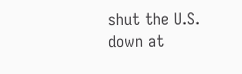shut the U.S. down at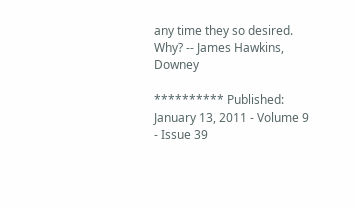any time they so desired. Why? -- James Hawkins, Downey

********** Published: January 13, 2011 - Volume 9 - Issue 39